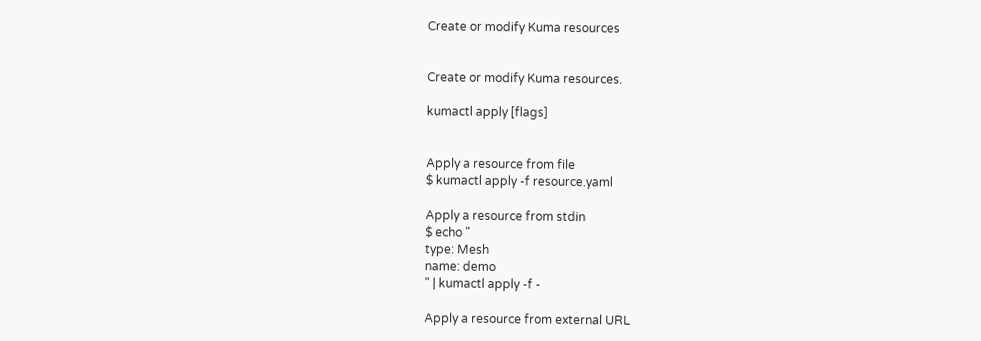Create or modify Kuma resources


Create or modify Kuma resources.

kumactl apply [flags]


Apply a resource from file
$ kumactl apply -f resource.yaml

Apply a resource from stdin
$ echo "
type: Mesh
name: demo
" | kumactl apply -f -

Apply a resource from external URL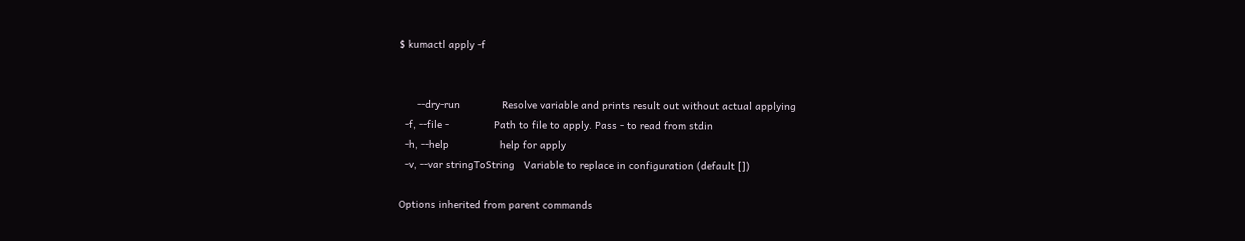$ kumactl apply -f


      --dry-run              Resolve variable and prints result out without actual applying
  -f, --file -               Path to file to apply. Pass - to read from stdin
  -h, --help                 help for apply
  -v, --var stringToString   Variable to replace in configuration (default [])

Options inherited from parent commands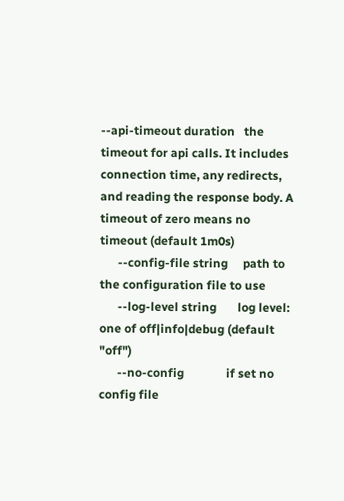--api-timeout duration   the timeout for api calls. It includes connection time, any redirects, and reading the response body. A timeout of zero means no timeout (default 1m0s)
      --config-file string     path to the configuration file to use
      --log-level string       log level: one of off|info|debug (default "off")
      --no-config              if set no config file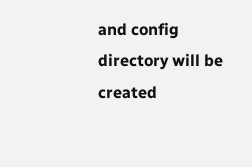and config directory will be created